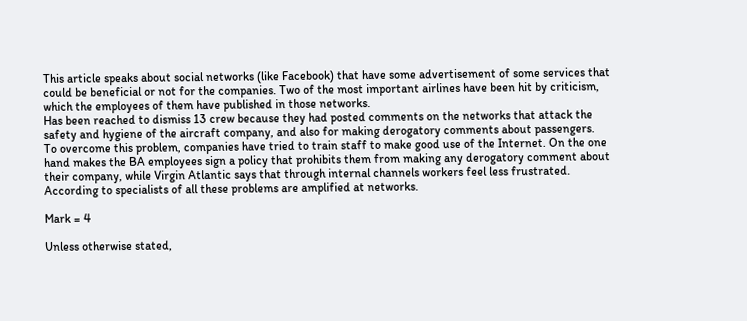This article speaks about social networks (like Facebook) that have some advertisement of some services that could be beneficial or not for the companies. Two of the most important airlines have been hit by criticism, which the employees of them have published in those networks.
Has been reached to dismiss 13 crew because they had posted comments on the networks that attack the safety and hygiene of the aircraft company, and also for making derogatory comments about passengers.
To overcome this problem, companies have tried to train staff to make good use of the Internet. On the one hand makes the BA employees sign a policy that prohibits them from making any derogatory comment about their company, while Virgin Atlantic says that through internal channels workers feel less frustrated.
According to specialists of all these problems are amplified at networks.

Mark = 4

Unless otherwise stated,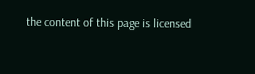the content of this page is licensed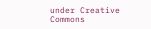under Creative Commons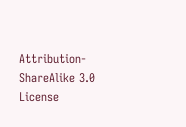Attribution-ShareAlike 3.0 License